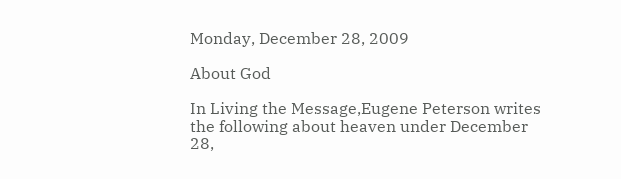Monday, December 28, 2009

About God

In Living the Message,Eugene Peterson writes the following about heaven under December 28,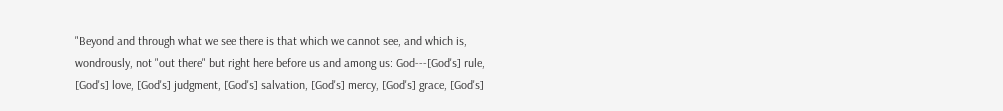"Beyond and through what we see there is that which we cannot see, and which is, wondrously, not "out there" but right here before us and among us: God---[God's] rule, [God's] love, [God's] judgment, [God's] salvation, [God's] mercy, [God's] grace, [God's]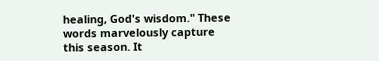healing, God's wisdom." These words marvelously capture this season. It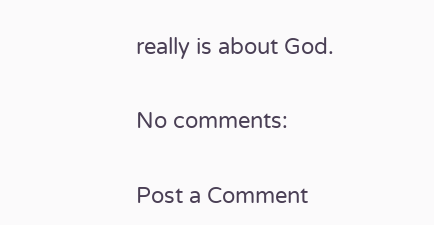really is about God.

No comments:

Post a Comment